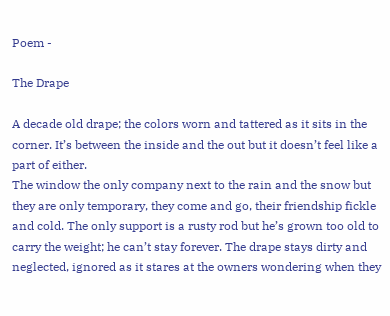Poem -

The Drape

A decade old drape; the colors worn and tattered as it sits in the corner. It’s between the inside and the out but it doesn’t feel like a part of either.
The window the only company next to the rain and the snow but they are only temporary, they come and go, their friendship fickle and cold. The only support is a rusty rod but he’s grown too old to carry the weight; he can’t stay forever. The drape stays dirty and neglected, ignored as it stares at the owners wondering when they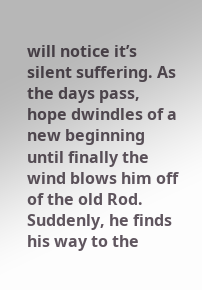will notice it’s silent suffering. As the days pass, hope dwindles of a new beginning until finally the wind blows him off of the old Rod.  Suddenly, he finds his way to the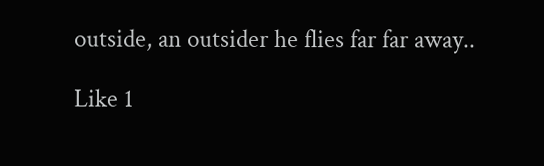outside, an outsider he flies far far away..

Like 1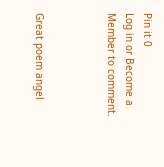Pin it 0
Log in or Become a Member to comment.



Great poem angel